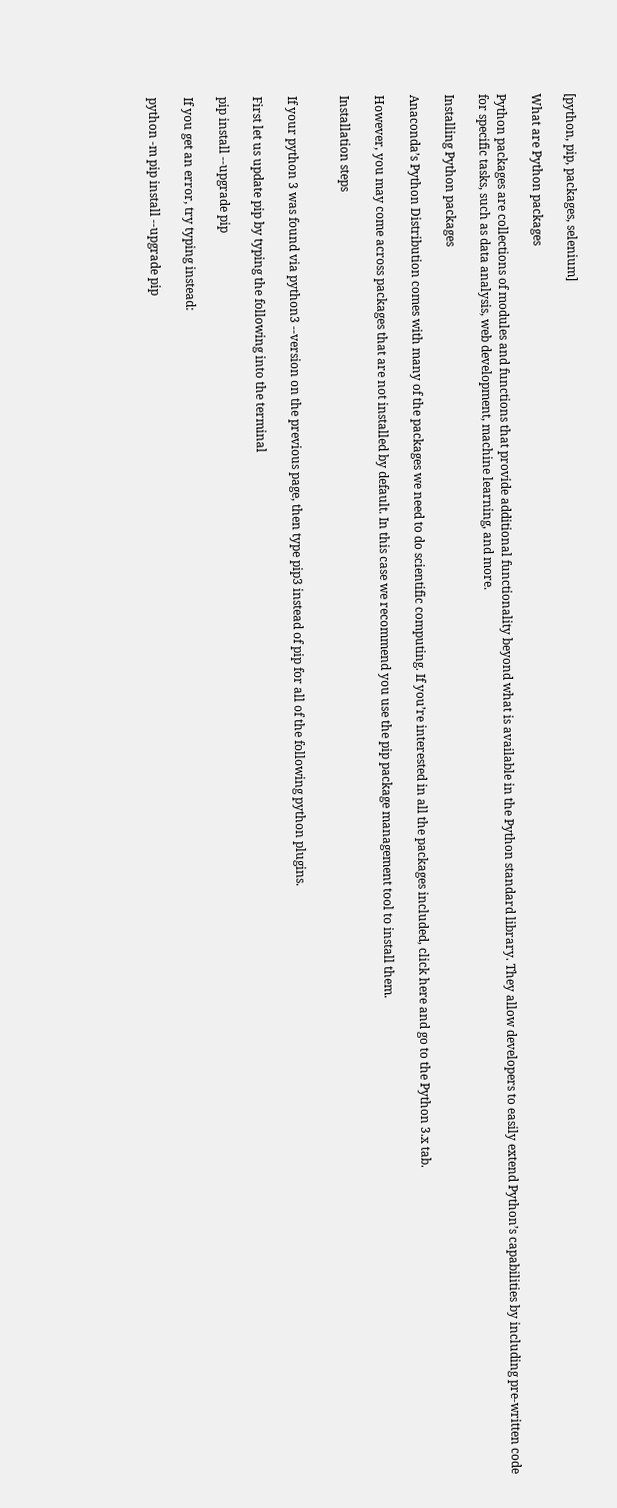[python, pip, packages, selenium]

What are Python packages

Python packages are collections of modules and functions that provide additional functionality beyond what is available in the Python standard library. They allow developers to easily extend Python’s capabilities by including pre-written code for specific tasks, such as data analysis, web development, machine learning, and more.

Installing Python packages

Anaconda’s Python Distribution comes with many of the packages we need to do scientific computing. If you’re interested in all the packages included, click here and go to the Python 3.x tab.

However, you may come across packages that are not installed by default. In this case we recommend you use the pip package management tool to install them.

Installation steps


If your python 3 was found via python3 --version on the previous page, then type pip3 instead of pip for all of the following python plugins.

First let us update pip by typing the following into the terminal

pip install --upgrade pip

If you get an error, try typing instead:

python -m pip install --upgrade pip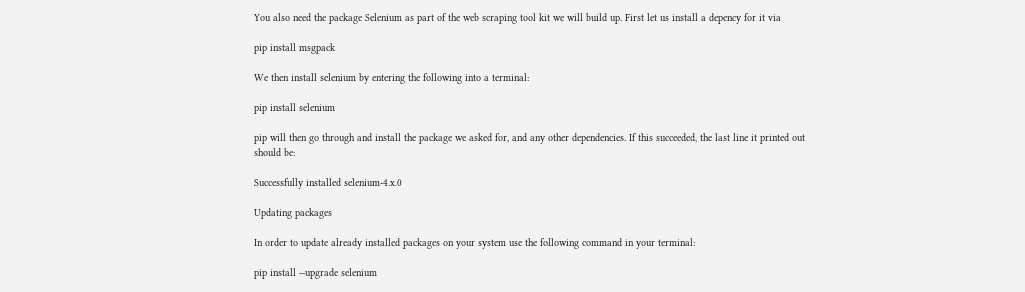You also need the package Selenium as part of the web scraping tool kit we will build up. First let us install a depency for it via

pip install msgpack

We then install selenium by entering the following into a terminal:

pip install selenium

pip will then go through and install the package we asked for, and any other dependencies. If this succeeded, the last line it printed out should be:

Successfully installed selenium-4.x.0

Updating packages

In order to update already installed packages on your system use the following command in your terminal:

pip install --upgrade selenium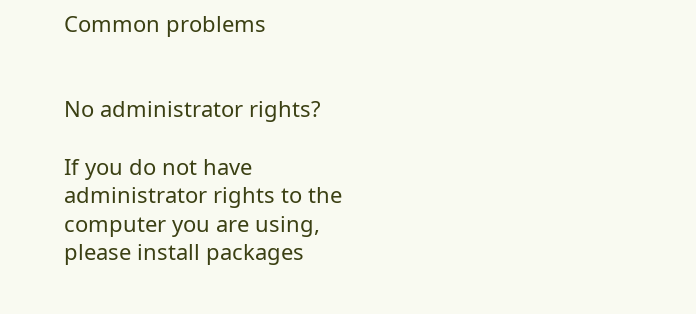Common problems


No administrator rights?

If you do not have administrator rights to the computer you are using, please install packages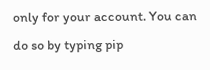only for your account. You can do so by typing pip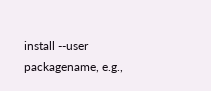install --user packagename, e.g.,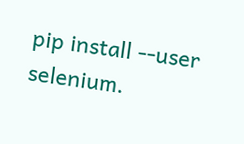pip install --user selenium.